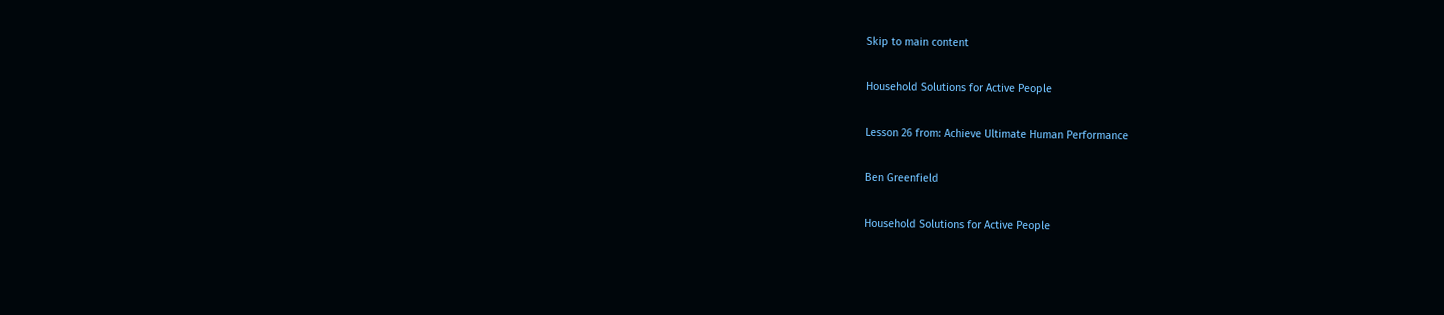Skip to main content

Household Solutions for Active People

Lesson 26 from: Achieve Ultimate Human Performance

Ben Greenfield

Household Solutions for Active People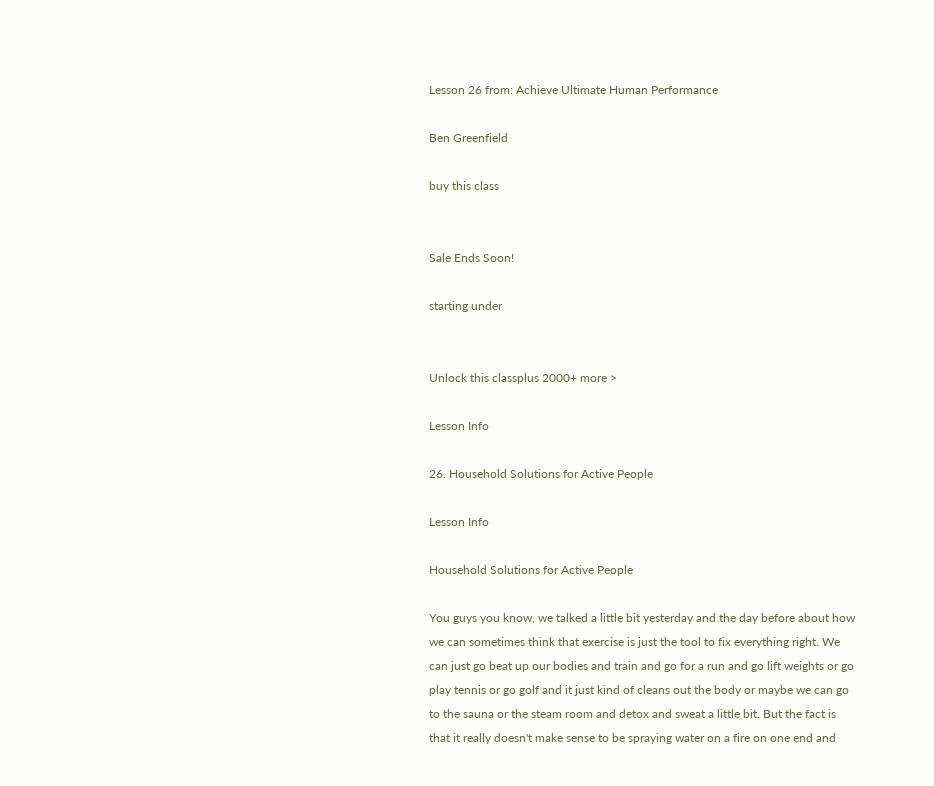Lesson 26 from: Achieve Ultimate Human Performance

Ben Greenfield

buy this class


Sale Ends Soon!

starting under


Unlock this classplus 2000+ more >

Lesson Info

26. Household Solutions for Active People

Lesson Info

Household Solutions for Active People

You guys you know, we talked a little bit yesterday and the day before about how we can sometimes think that exercise is just the tool to fix everything right. We can just go beat up our bodies and train and go for a run and go lift weights or go play tennis or go golf and it just kind of cleans out the body or maybe we can go to the sauna or the steam room and detox and sweat a little bit. But the fact is that it really doesn't make sense to be spraying water on a fire on one end and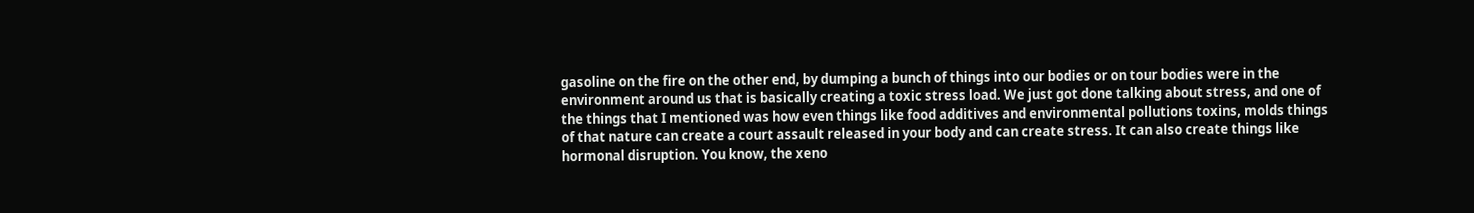gasoline on the fire on the other end, by dumping a bunch of things into our bodies or on tour bodies were in the environment around us that is basically creating a toxic stress load. We just got done talking about stress, and one of the things that I mentioned was how even things like food additives and environmental pollutions toxins, molds things of that nature can create a court assault released in your body and can create stress. It can also create things like hormonal disruption. You know, the xeno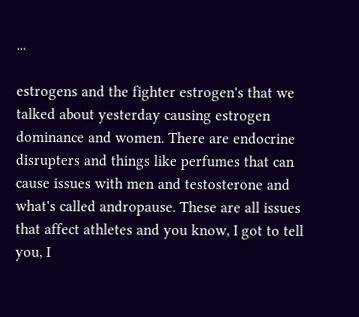...

estrogens and the fighter estrogen's that we talked about yesterday causing estrogen dominance and women. There are endocrine disrupters and things like perfumes that can cause issues with men and testosterone and what's called andropause. These are all issues that affect athletes and you know, I got to tell you, I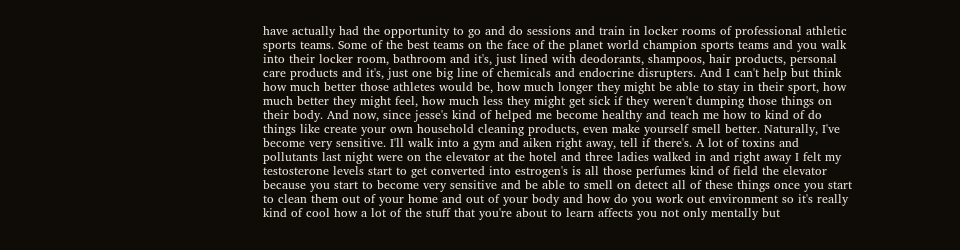have actually had the opportunity to go and do sessions and train in locker rooms of professional athletic sports teams. Some of the best teams on the face of the planet world champion sports teams and you walk into their locker room, bathroom and it's, just lined with deodorants, shampoos, hair products, personal care products and it's, just one big line of chemicals and endocrine disrupters. And I can't help but think how much better those athletes would be, how much longer they might be able to stay in their sport, how much better they might feel, how much less they might get sick if they weren't dumping those things on their body. And now, since jesse's kind of helped me become healthy and teach me how to kind of do things like create your own household cleaning products, even make yourself smell better. Naturally, I've become very sensitive. I'll walk into a gym and aiken right away, tell if there's. A lot of toxins and pollutants last night were on the elevator at the hotel and three ladies walked in and right away I felt my testosterone levels start to get converted into estrogen's is all those perfumes kind of field the elevator because you start to become very sensitive and be able to smell on detect all of these things once you start to clean them out of your home and out of your body and how do you work out environment so it's really kind of cool how a lot of the stuff that you're about to learn affects you not only mentally but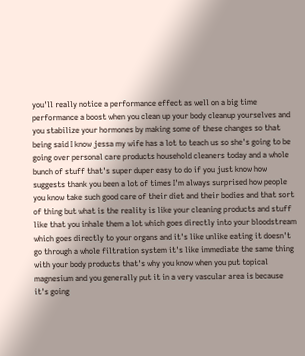you'll really notice a performance effect as well on a big time performance a boost when you clean up your body cleanup yourselves and you stabilize your hormones by making some of these changes so that being said I know jessa my wife has a lot to teach us so she's going to be going over personal care products household cleaners today and a whole bunch of stuff that's super duper easy to do if you just know how suggests thank you been a lot of times I'm always surprised how people you know take such good care of their diet and their bodies and that sort of thing but what is the reality is like your cleaning products and stuff like that you inhale them a lot which goes directly into your bloodstream which goes directly to your organs and it's like unlike eating it doesn't go through a whole filtration system it's like immediate the same thing with your body products that's why you know when you put topical magnesium and you generally put it in a very vascular area is because it's going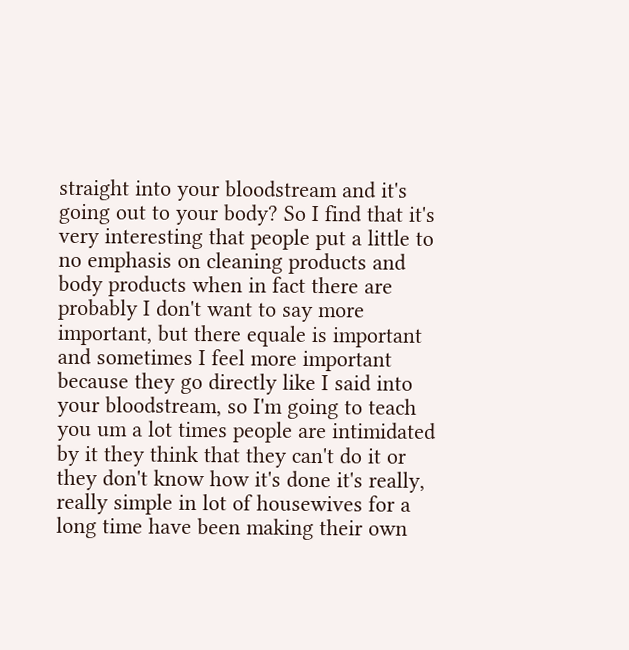straight into your bloodstream and it's going out to your body? So I find that it's very interesting that people put a little to no emphasis on cleaning products and body products when in fact there are probably I don't want to say more important, but there equale is important and sometimes I feel more important because they go directly like I said into your bloodstream, so I'm going to teach you um a lot times people are intimidated by it they think that they can't do it or they don't know how it's done it's really, really simple in lot of housewives for a long time have been making their own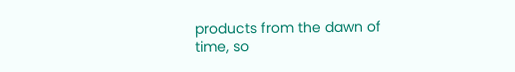products from the dawn of time, so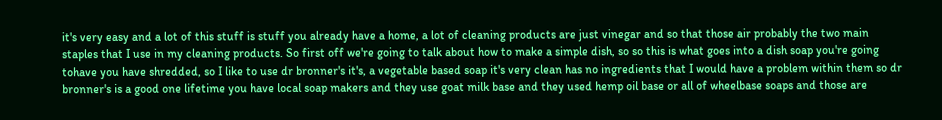it's very easy and a lot of this stuff is stuff you already have a home, a lot of cleaning products are just vinegar and so that those air probably the two main staples that I use in my cleaning products. So first off we're going to talk about how to make a simple dish, so so this is what goes into a dish soap you're going tohave you have shredded, so I like to use dr bronner's it's, a vegetable based soap it's very clean has no ingredients that I would have a problem within them so dr bronner's is a good one lifetime you have local soap makers and they use goat milk base and they used hemp oil base or all of wheelbase soaps and those are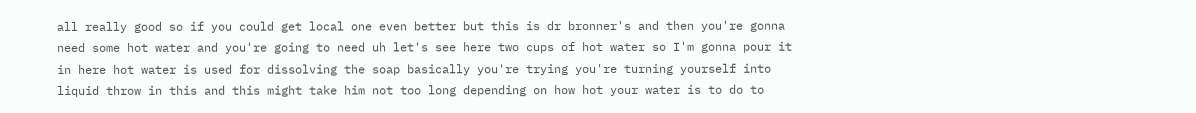all really good so if you could get local one even better but this is dr bronner's and then you're gonna need some hot water and you're going to need uh let's see here two cups of hot water so I'm gonna pour it in here hot water is used for dissolving the soap basically you're trying you're turning yourself into liquid throw in this and this might take him not too long depending on how hot your water is to do to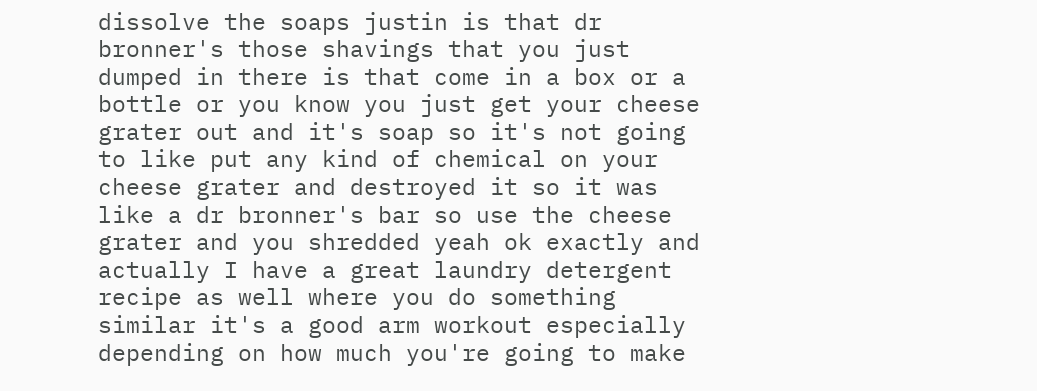dissolve the soaps justin is that dr bronner's those shavings that you just dumped in there is that come in a box or a bottle or you know you just get your cheese grater out and it's soap so it's not going to like put any kind of chemical on your cheese grater and destroyed it so it was like a dr bronner's bar so use the cheese grater and you shredded yeah ok exactly and actually I have a great laundry detergent recipe as well where you do something similar it's a good arm workout especially depending on how much you're going to make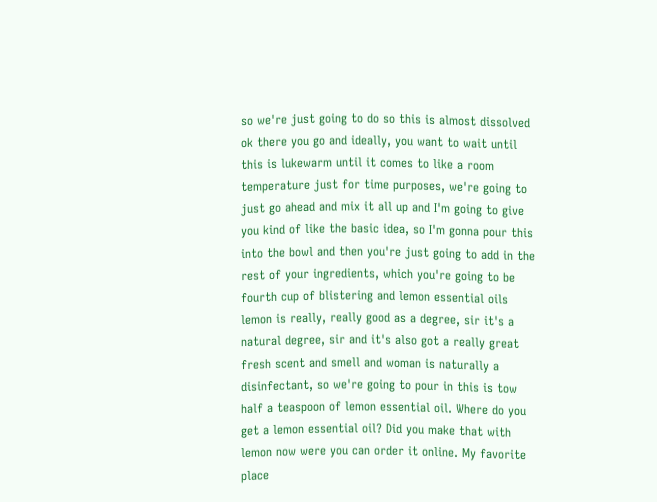so we're just going to do so this is almost dissolved ok there you go and ideally, you want to wait until this is lukewarm until it comes to like a room temperature just for time purposes, we're going to just go ahead and mix it all up and I'm going to give you kind of like the basic idea, so I'm gonna pour this into the bowl and then you're just going to add in the rest of your ingredients, which you're going to be fourth cup of blistering and lemon essential oils lemon is really, really good as a degree, sir it's a natural degree, sir and it's also got a really great fresh scent and smell and woman is naturally a disinfectant, so we're going to pour in this is tow half a teaspoon of lemon essential oil. Where do you get a lemon essential oil? Did you make that with lemon now were you can order it online. My favorite place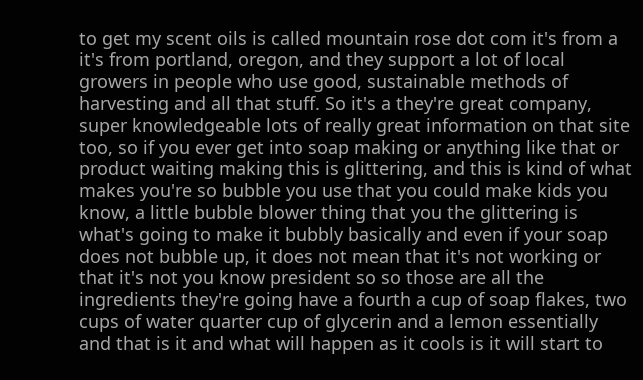to get my scent oils is called mountain rose dot com it's from a it's from portland, oregon, and they support a lot of local growers in people who use good, sustainable methods of harvesting and all that stuff. So it's a they're great company, super knowledgeable lots of really great information on that site too, so if you ever get into soap making or anything like that or product waiting making this is glittering, and this is kind of what makes you're so bubble you use that you could make kids you know, a little bubble blower thing that you the glittering is what's going to make it bubbly basically and even if your soap does not bubble up, it does not mean that it's not working or that it's not you know president so so those are all the ingredients they're going have a fourth a cup of soap flakes, two cups of water quarter cup of glycerin and a lemon essentially and that is it and what will happen as it cools is it will start to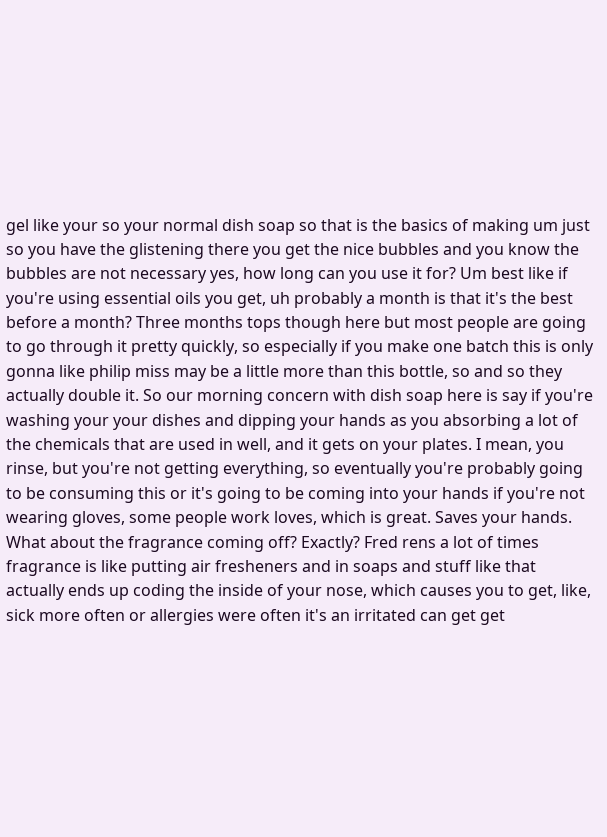gel like your so your normal dish soap so that is the basics of making um just so you have the glistening there you get the nice bubbles and you know the bubbles are not necessary yes, how long can you use it for? Um best like if you're using essential oils you get, uh probably a month is that it's the best before a month? Three months tops though here but most people are going to go through it pretty quickly, so especially if you make one batch this is only gonna like philip miss may be a little more than this bottle, so and so they actually double it. So our morning concern with dish soap here is say if you're washing your your dishes and dipping your hands as you absorbing a lot of the chemicals that are used in well, and it gets on your plates. I mean, you rinse, but you're not getting everything, so eventually you're probably going to be consuming this or it's going to be coming into your hands if you're not wearing gloves, some people work loves, which is great. Saves your hands. What about the fragrance coming off? Exactly? Fred rens a lot of times fragrance is like putting air fresheners and in soaps and stuff like that actually ends up coding the inside of your nose, which causes you to get, like, sick more often or allergies were often it's an irritated can get get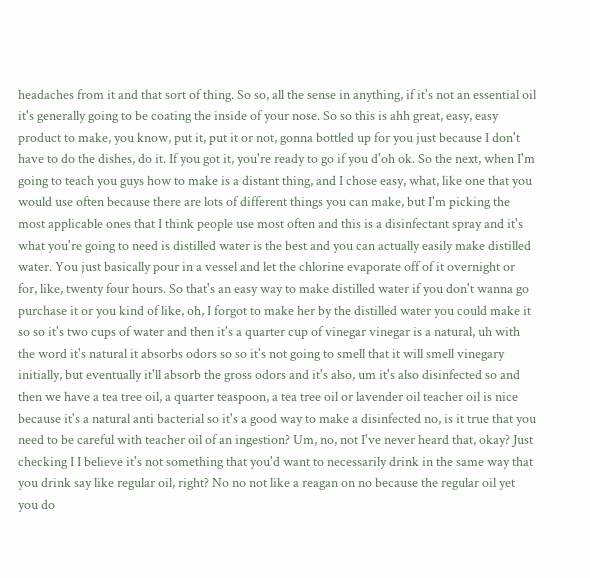headaches from it and that sort of thing. So so, all the sense in anything, if it's not an essential oil it's generally going to be coating the inside of your nose. So so this is ahh great, easy, easy product to make, you know, put it, put it or not, gonna bottled up for you just because I don't have to do the dishes, do it. If you got it, you're ready to go if you d'oh ok. So the next, when I'm going to teach you guys how to make is a distant thing, and I chose easy, what, like one that you would use often because there are lots of different things you can make, but I'm picking the most applicable ones that I think people use most often and this is a disinfectant spray and it's what you're going to need is distilled water is the best and you can actually easily make distilled water. You just basically pour in a vessel and let the chlorine evaporate off of it overnight or for, like, twenty four hours. So that's an easy way to make distilled water if you don't wanna go purchase it or you kind of like, oh, I forgot to make her by the distilled water you could make it so so it's two cups of water and then it's a quarter cup of vinegar vinegar is a natural, uh with the word it's natural it absorbs odors so so it's not going to smell that it will smell vinegary initially, but eventually it'll absorb the gross odors and it's also, um it's also disinfected so and then we have a tea tree oil, a quarter teaspoon, a tea tree oil or lavender oil teacher oil is nice because it's a natural anti bacterial so it's a good way to make a disinfected no, is it true that you need to be careful with teacher oil of an ingestion? Um, no, not I've never heard that, okay? Just checking I I believe it's not something that you'd want to necessarily drink in the same way that you drink say like regular oil, right? No no not like a reagan on no because the regular oil yet you do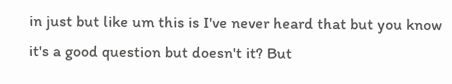in just but like um this is I've never heard that but you know it's a good question but doesn't it? But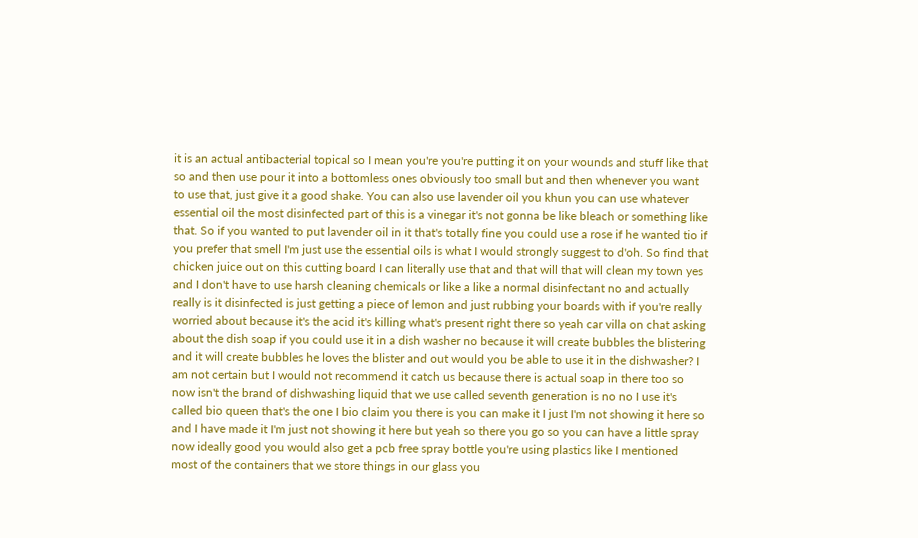it is an actual antibacterial topical so I mean you're you're putting it on your wounds and stuff like that so and then use pour it into a bottomless ones obviously too small but and then whenever you want to use that, just give it a good shake. You can also use lavender oil you khun you can use whatever essential oil the most disinfected part of this is a vinegar it's not gonna be like bleach or something like that. So if you wanted to put lavender oil in it that's totally fine you could use a rose if he wanted tio if you prefer that smell I'm just use the essential oils is what I would strongly suggest to d'oh. So find that chicken juice out on this cutting board I can literally use that and that will that will clean my town yes and I don't have to use harsh cleaning chemicals or like a like a normal disinfectant no and actually really is it disinfected is just getting a piece of lemon and just rubbing your boards with if you're really worried about because it's the acid it's killing what's present right there so yeah car villa on chat asking about the dish soap if you could use it in a dish washer no because it will create bubbles the blistering and it will create bubbles he loves the blister and out would you be able to use it in the dishwasher? I am not certain but I would not recommend it catch us because there is actual soap in there too so now isn't the brand of dishwashing liquid that we use called seventh generation is no no I use it's called bio queen that's the one I bio claim you there is you can make it I just I'm not showing it here so and I have made it I'm just not showing it here but yeah so there you go so you can have a little spray now ideally good you would also get a pcb free spray bottle you're using plastics like I mentioned most of the containers that we store things in our glass you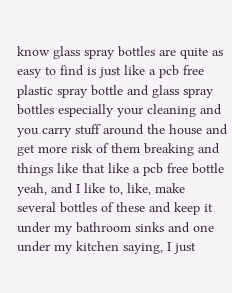know glass spray bottles are quite as easy to find is just like a pcb free plastic spray bottle and glass spray bottles especially your cleaning and you carry stuff around the house and get more risk of them breaking and things like that like a pcb free bottle yeah, and I like to, like, make several bottles of these and keep it under my bathroom sinks and one under my kitchen saying, I just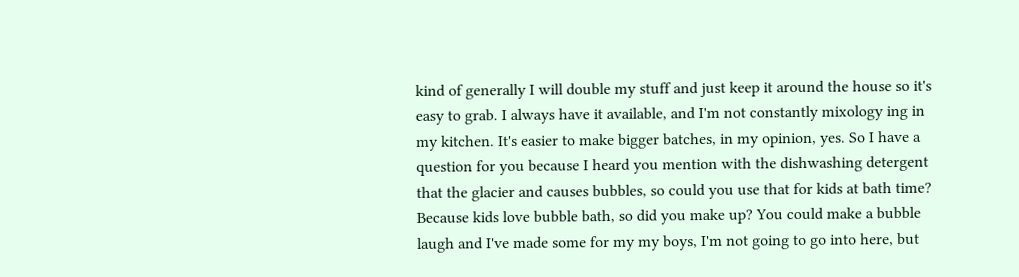kind of generally I will double my stuff and just keep it around the house so it's easy to grab. I always have it available, and I'm not constantly mixology ing in my kitchen. It's easier to make bigger batches, in my opinion, yes. So I have a question for you because I heard you mention with the dishwashing detergent that the glacier and causes bubbles, so could you use that for kids at bath time? Because kids love bubble bath, so did you make up? You could make a bubble laugh and I've made some for my my boys, I'm not going to go into here, but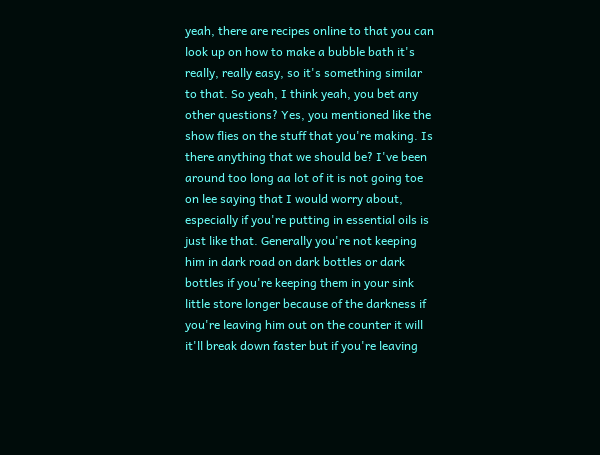yeah, there are recipes online to that you can look up on how to make a bubble bath it's really, really easy, so it's something similar to that. So yeah, I think yeah, you bet any other questions? Yes, you mentioned like the show flies on the stuff that you're making. Is there anything that we should be? I've been around too long aa lot of it is not going toe on lee saying that I would worry about, especially if you're putting in essential oils is just like that. Generally you're not keeping him in dark road on dark bottles or dark bottles if you're keeping them in your sink little store longer because of the darkness if you're leaving him out on the counter it will it'll break down faster but if you're leaving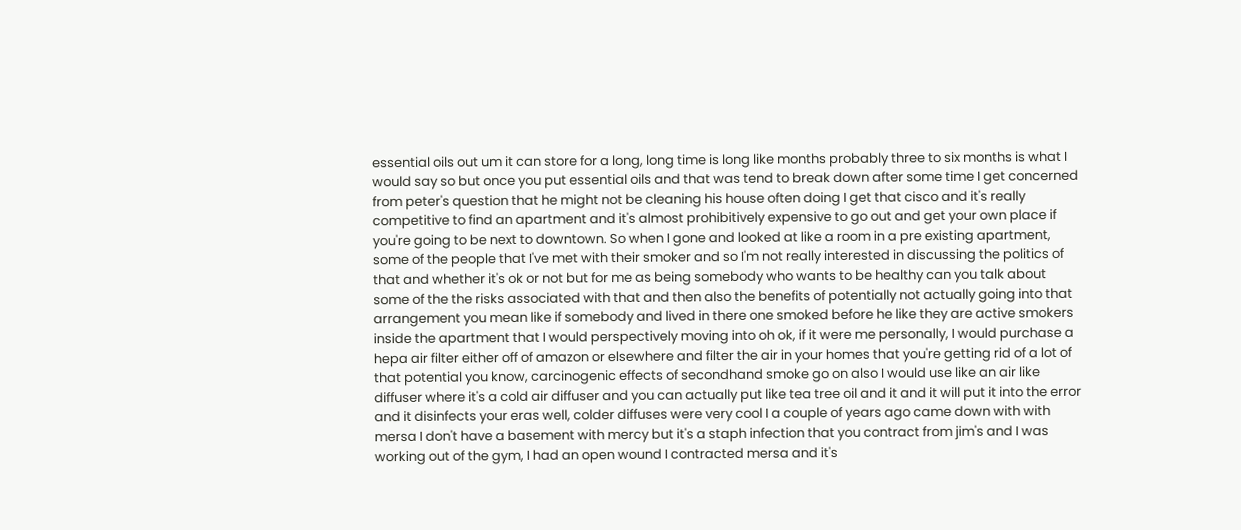essential oils out um it can store for a long, long time is long like months probably three to six months is what I would say so but once you put essential oils and that was tend to break down after some time I get concerned from peter's question that he might not be cleaning his house often doing I get that cisco and it's really competitive to find an apartment and it's almost prohibitively expensive to go out and get your own place if you're going to be next to downtown. So when I gone and looked at like a room in a pre existing apartment, some of the people that I've met with their smoker and so I'm not really interested in discussing the politics of that and whether it's ok or not but for me as being somebody who wants to be healthy can you talk about some of the the risks associated with that and then also the benefits of potentially not actually going into that arrangement you mean like if somebody and lived in there one smoked before he like they are active smokers inside the apartment that I would perspectively moving into oh ok, if it were me personally, I would purchase a hepa air filter either off of amazon or elsewhere and filter the air in your homes that you're getting rid of a lot of that potential you know, carcinogenic effects of secondhand smoke go on also I would use like an air like diffuser where it's a cold air diffuser and you can actually put like tea tree oil and it and it will put it into the error and it disinfects your eras well, colder diffuses were very cool I a couple of years ago came down with with mersa I don't have a basement with mercy but it's a staph infection that you contract from jim's and I was working out of the gym, I had an open wound I contracted mersa and it's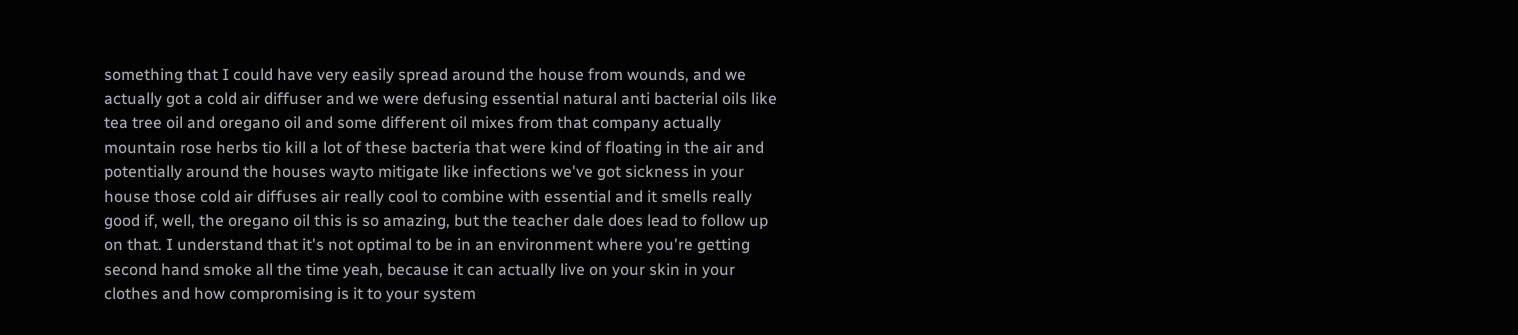something that I could have very easily spread around the house from wounds, and we actually got a cold air diffuser and we were defusing essential natural anti bacterial oils like tea tree oil and oregano oil and some different oil mixes from that company actually mountain rose herbs tio kill a lot of these bacteria that were kind of floating in the air and potentially around the houses wayto mitigate like infections we've got sickness in your house those cold air diffuses air really cool to combine with essential and it smells really good if, well, the oregano oil this is so amazing, but the teacher dale does lead to follow up on that. I understand that it's not optimal to be in an environment where you're getting second hand smoke all the time yeah, because it can actually live on your skin in your clothes and how compromising is it to your system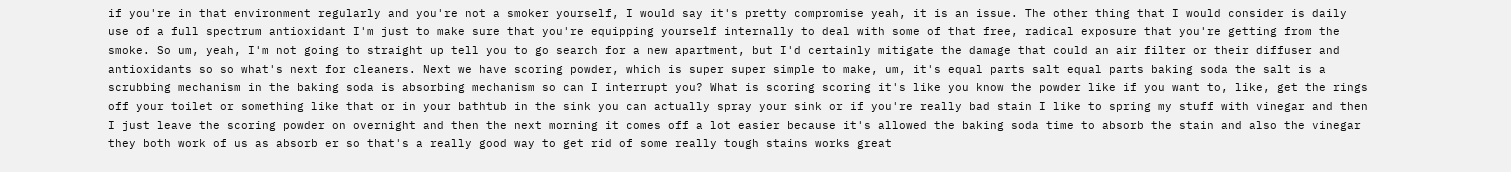if you're in that environment regularly and you're not a smoker yourself, I would say it's pretty compromise yeah, it is an issue. The other thing that I would consider is daily use of a full spectrum antioxidant I'm just to make sure that you're equipping yourself internally to deal with some of that free, radical exposure that you're getting from the smoke. So um, yeah, I'm not going to straight up tell you to go search for a new apartment, but I'd certainly mitigate the damage that could an air filter or their diffuser and antioxidants so so what's next for cleaners. Next we have scoring powder, which is super super simple to make, um, it's equal parts salt equal parts baking soda the salt is a scrubbing mechanism in the baking soda is absorbing mechanism so can I interrupt you? What is scoring scoring it's like you know the powder like if you want to, like, get the rings off your toilet or something like that or in your bathtub in the sink you can actually spray your sink or if you're really bad stain I like to spring my stuff with vinegar and then I just leave the scoring powder on overnight and then the next morning it comes off a lot easier because it's allowed the baking soda time to absorb the stain and also the vinegar they both work of us as absorb er so that's a really good way to get rid of some really tough stains works great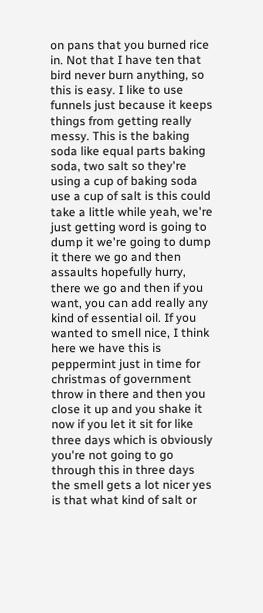on pans that you burned rice in. Not that I have ten that bird never burn anything, so this is easy. I like to use funnels just because it keeps things from getting really messy. This is the baking soda like equal parts baking soda, two salt so they're using a cup of baking soda use a cup of salt is this could take a little while yeah, we're just getting word is going to dump it we're going to dump it there we go and then assaults hopefully hurry, there we go and then if you want, you can add really any kind of essential oil. If you wanted to smell nice, I think here we have this is peppermint just in time for christmas of government throw in there and then you close it up and you shake it now if you let it sit for like three days which is obviously you're not going to go through this in three days the smell gets a lot nicer yes is that what kind of salt or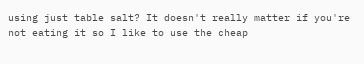using just table salt? It doesn't really matter if you're not eating it so I like to use the cheap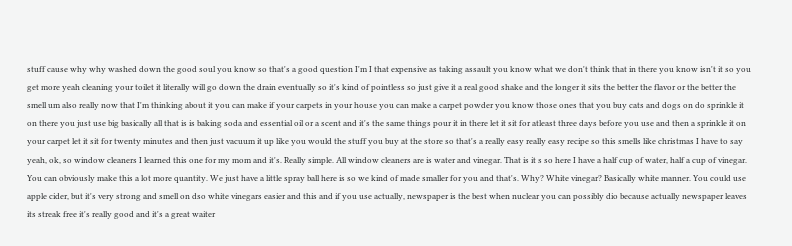stuff cause why why washed down the good soul you know so that's a good question I'm I that expensive as taking assault you know what we don't think that in there you know isn't it so you get more yeah cleaning your toilet it literally will go down the drain eventually so it's kind of pointless so just give it a real good shake and the longer it sits the better the flavor or the better the smell um also really now that I'm thinking about it you can make if your carpets in your house you can make a carpet powder you know those ones that you buy cats and dogs on do sprinkle it on there you just use big basically all that is is baking soda and essential oil or a scent and it's the same things pour it in there let it sit for atleast three days before you use and then a sprinkle it on your carpet let it sit for twenty minutes and then just vacuum it up like you would the stuff you buy at the store so that's a really easy really easy recipe so this smells like christmas I have to say yeah, ok, so window cleaners I learned this one for my mom and it's. Really simple. All window cleaners are is water and vinegar. That is it s so here I have a half cup of water, half a cup of vinegar. You can obviously make this a lot more quantity. We just have a little spray ball here is so we kind of made smaller for you and that's. Why? White vinegar? Basically white manner. You could use apple cider, but it's very strong and smell on dso white vinegars easier and this and if you use actually, newspaper is the best when nuclear you can possibly dio because actually newspaper leaves its streak free it's really good and it's a great waiter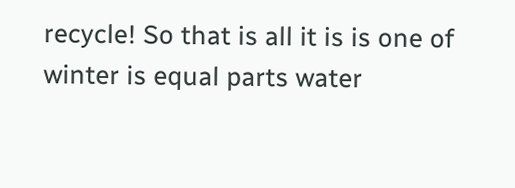recycle! So that is all it is is one of winter is equal parts water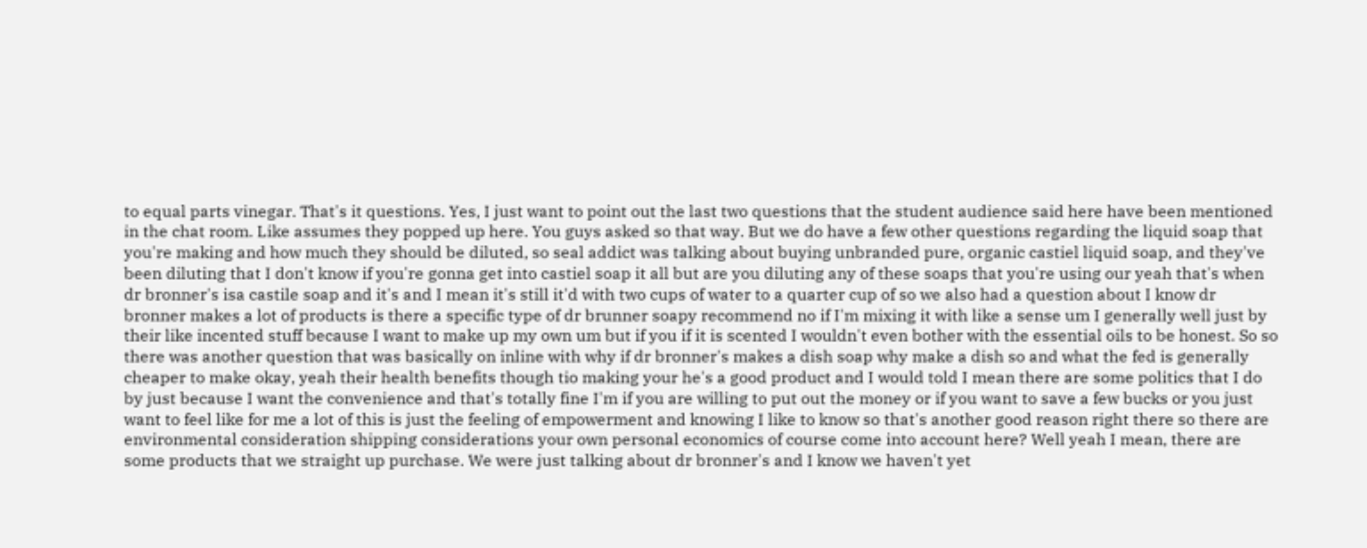to equal parts vinegar. That's it questions. Yes, I just want to point out the last two questions that the student audience said here have been mentioned in the chat room. Like assumes they popped up here. You guys asked so that way. But we do have a few other questions regarding the liquid soap that you're making and how much they should be diluted, so seal addict was talking about buying unbranded pure, organic castiel liquid soap, and they've been diluting that I don't know if you're gonna get into castiel soap it all but are you diluting any of these soaps that you're using our yeah that's when dr bronner's isa castile soap and it's and I mean it's still it'd with two cups of water to a quarter cup of so we also had a question about I know dr bronner makes a lot of products is there a specific type of dr brunner soapy recommend no if I'm mixing it with like a sense um I generally well just by their like incented stuff because I want to make up my own um but if you if it is scented I wouldn't even bother with the essential oils to be honest. So so there was another question that was basically on inline with why if dr bronner's makes a dish soap why make a dish so and what the fed is generally cheaper to make okay, yeah their health benefits though tio making your he's a good product and I would told I mean there are some politics that I do by just because I want the convenience and that's totally fine I'm if you are willing to put out the money or if you want to save a few bucks or you just want to feel like for me a lot of this is just the feeling of empowerment and knowing I like to know so that's another good reason right there so there are environmental consideration shipping considerations your own personal economics of course come into account here? Well yeah I mean, there are some products that we straight up purchase. We were just talking about dr bronner's and I know we haven't yet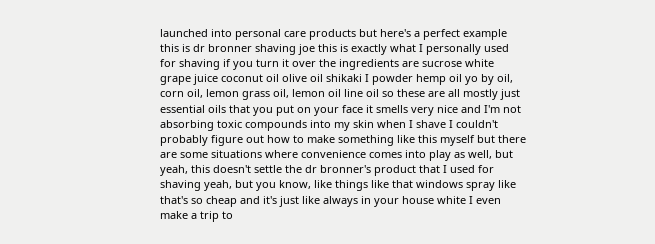launched into personal care products but here's a perfect example this is dr bronner shaving joe this is exactly what I personally used for shaving if you turn it over the ingredients are sucrose white grape juice coconut oil olive oil shikaki I powder hemp oil yo by oil, corn oil, lemon grass oil, lemon oil line oil so these are all mostly just essential oils that you put on your face it smells very nice and I'm not absorbing toxic compounds into my skin when I shave I couldn't probably figure out how to make something like this myself but there are some situations where convenience comes into play as well, but yeah, this doesn't settle the dr bronner's product that I used for shaving yeah, but you know, like things like that windows spray like that's so cheap and it's just like always in your house white I even make a trip to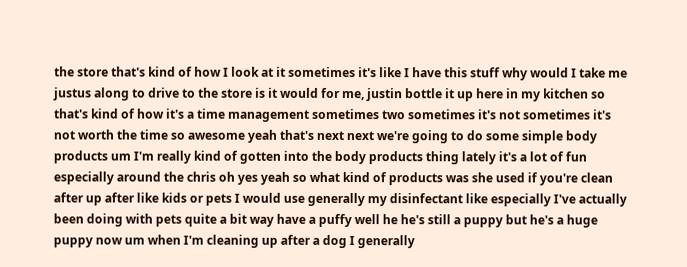the store that's kind of how I look at it sometimes it's like I have this stuff why would I take me justus along to drive to the store is it would for me, justin bottle it up here in my kitchen so that's kind of how it's a time management sometimes two sometimes it's not sometimes it's not worth the time so awesome yeah that's next next we're going to do some simple body products um I'm really kind of gotten into the body products thing lately it's a lot of fun especially around the chris oh yes yeah so what kind of products was she used if you're clean after up after like kids or pets I would use generally my disinfectant like especially I've actually been doing with pets quite a bit way have a puffy well he he's still a puppy but he's a huge puppy now um when I'm cleaning up after a dog I generally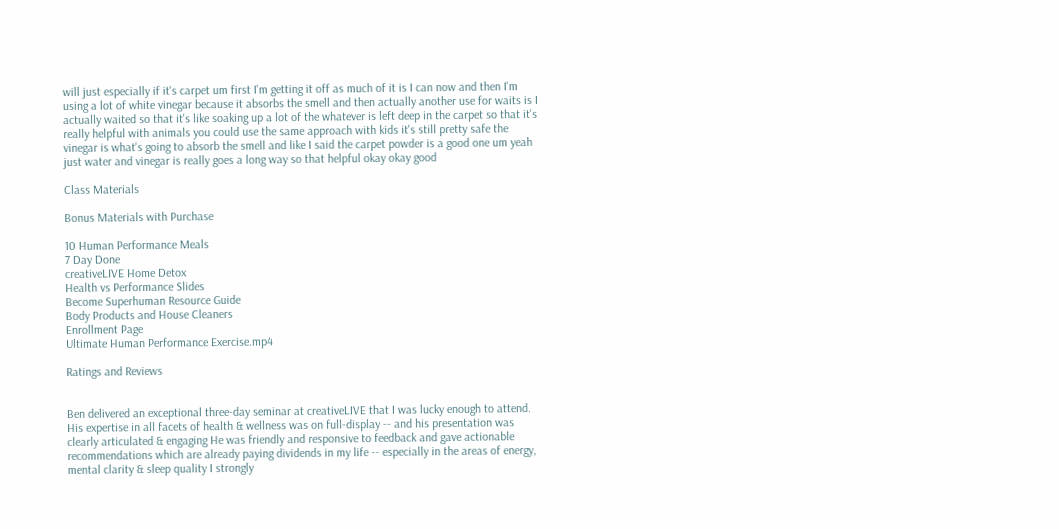will just especially if it's carpet um first I'm getting it off as much of it is I can now and then I'm using a lot of white vinegar because it absorbs the smell and then actually another use for waits is I actually waited so that it's like soaking up a lot of the whatever is left deep in the carpet so that it's really helpful with animals you could use the same approach with kids it's still pretty safe the vinegar is what's going to absorb the smell and like I said the carpet powder is a good one um yeah just water and vinegar is really goes a long way so that helpful okay okay good

Class Materials

Bonus Materials with Purchase

10 Human Performance Meals
7 Day Done
creativeLIVE Home Detox
Health vs Performance Slides
Become Superhuman Resource Guide
Body Products and House Cleaners
Enrollment Page
Ultimate Human Performance Exercise.mp4

Ratings and Reviews


Ben delivered an exceptional three-day seminar at creativeLIVE that I was lucky enough to attend. His expertise in all facets of health & wellness was on full-display -- and his presentation was clearly articulated & engaging He was friendly and responsive to feedback and gave actionable recommendations which are already paying dividends in my life -- especially in the areas of energy, mental clarity & sleep quality I strongly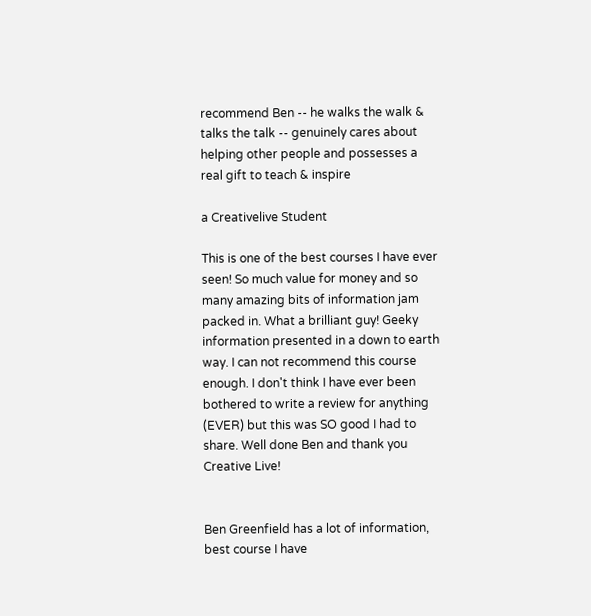recommend Ben -- he walks the walk & talks the talk -- genuinely cares about helping other people and possesses a real gift to teach & inspire

a Creativelive Student

This is one of the best courses I have ever seen! So much value for money and so many amazing bits of information jam packed in. What a brilliant guy! Geeky information presented in a down to earth way. I can not recommend this course enough. I don't think I have ever been bothered to write a review for anything (EVER) but this was SO good I had to share. Well done Ben and thank you Creative Live!


Ben Greenfield has a lot of information, best course I have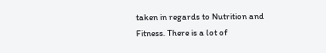taken in regards to Nutrition and Fitness. There is a lot of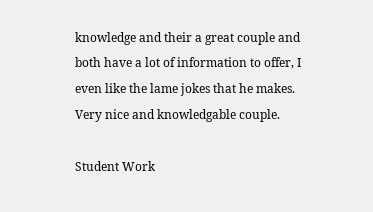knowledge and their a great couple and both have a lot of information to offer, I even like the lame jokes that he makes. Very nice and knowledgable couple.

Student Work